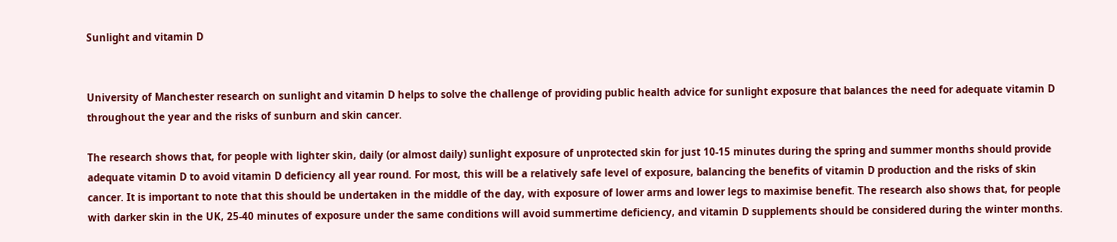Sunlight and vitamin D


University of Manchester research on sunlight and vitamin D helps to solve the challenge of providing public health advice for sunlight exposure that balances the need for adequate vitamin D throughout the year and the risks of sunburn and skin cancer.

The research shows that, for people with lighter skin, daily (or almost daily) sunlight exposure of unprotected skin for just 10-15 minutes during the spring and summer months should provide adequate vitamin D to avoid vitamin D deficiency all year round. For most, this will be a relatively safe level of exposure, balancing the benefits of vitamin D production and the risks of skin cancer. It is important to note that this should be undertaken in the middle of the day, with exposure of lower arms and lower legs to maximise benefit. The research also shows that, for people with darker skin in the UK, 25-40 minutes of exposure under the same conditions will avoid summertime deficiency, and vitamin D supplements should be considered during the winter months.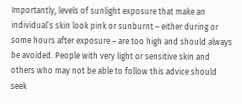Importantly, levels of sunlight exposure that make an individual’s skin look pink or sunburnt – either during or some hours after exposure – are too high and should always be avoided. People with very light or sensitive skin and others who may not be able to follow this advice should seek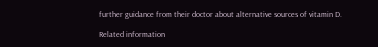further guidance from their doctor about alternative sources of vitamin D.

Related information